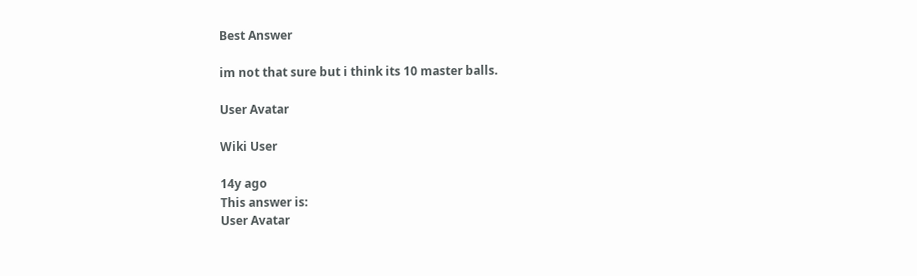Best Answer

im not that sure but i think its 10 master balls.

User Avatar

Wiki User

14y ago
This answer is:
User Avatar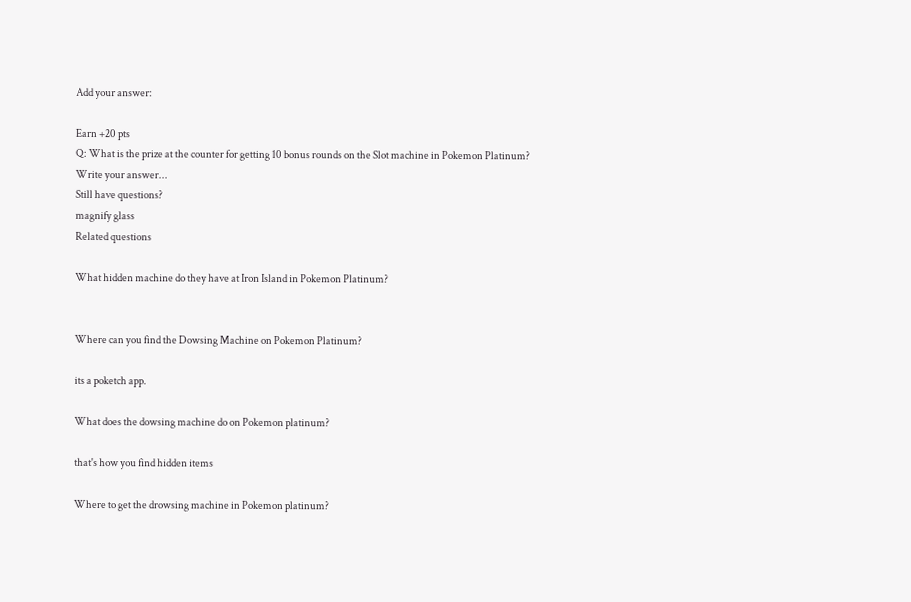Add your answer:

Earn +20 pts
Q: What is the prize at the counter for getting 10 bonus rounds on the Slot machine in Pokemon Platinum?
Write your answer...
Still have questions?
magnify glass
Related questions

What hidden machine do they have at Iron Island in Pokemon Platinum?


Where can you find the Dowsing Machine on Pokemon Platinum?

its a poketch app.

What does the dowsing machine do on Pokemon platinum?

that's how you find hidden items

Where to get the drowsing machine in Pokemon platinum?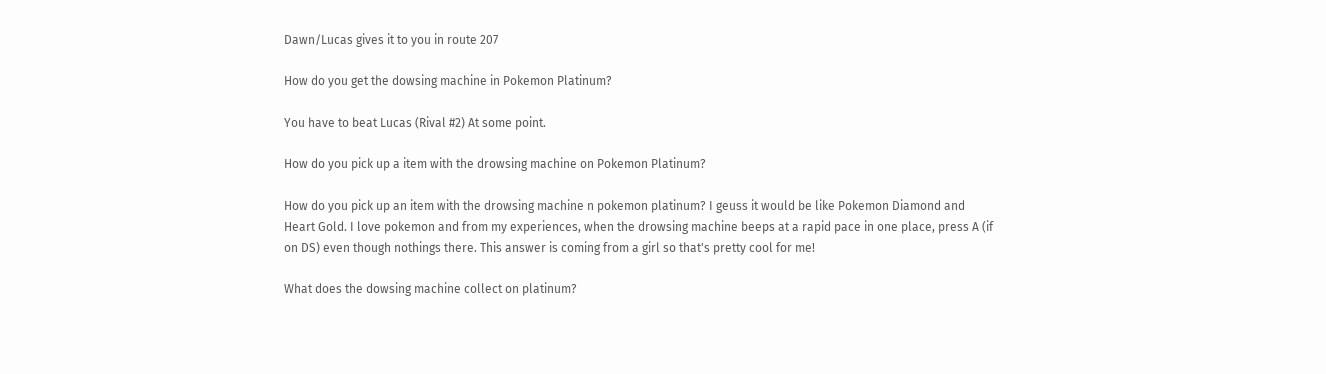Dawn/Lucas gives it to you in route 207

How do you get the dowsing machine in Pokemon Platinum?

You have to beat Lucas (Rival #2) At some point.

How do you pick up a item with the drowsing machine on Pokemon Platinum?

How do you pick up an item with the drowsing machine n pokemon platinum? I geuss it would be like Pokemon Diamond and Heart Gold. I love pokemon and from my experiences, when the drowsing machine beeps at a rapid pace in one place, press A (if on DS) even though nothings there. This answer is coming from a girl so that's pretty cool for me!

What does the dowsing machine collect on platinum?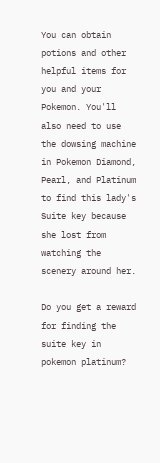You can obtain potions and other helpful items for you and your Pokemon. You'll also need to use the dowsing machine in Pokemon Diamond, Pearl, and Platinum to find this lady's Suite key because she lost from watching the scenery around her.

Do you get a reward for finding the suite key in pokemon platinum?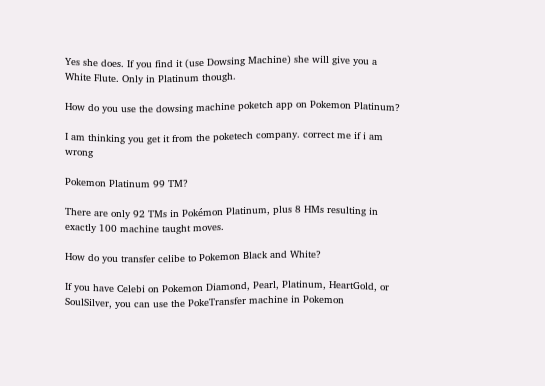Yes she does. If you find it (use Dowsing Machine) she will give you a White Flute. Only in Platinum though.

How do you use the dowsing machine poketch app on Pokemon Platinum?

I am thinking you get it from the poketech company. correct me if i am wrong

Pokemon Platinum 99 TM?

There are only 92 TMs in Pokémon Platinum, plus 8 HMs resulting in exactly 100 machine taught moves.

How do you transfer celibe to Pokemon Black and White?

If you have Celebi on Pokemon Diamond, Pearl, Platinum, HeartGold, or SoulSilver, you can use the PokeTransfer machine in Pokemon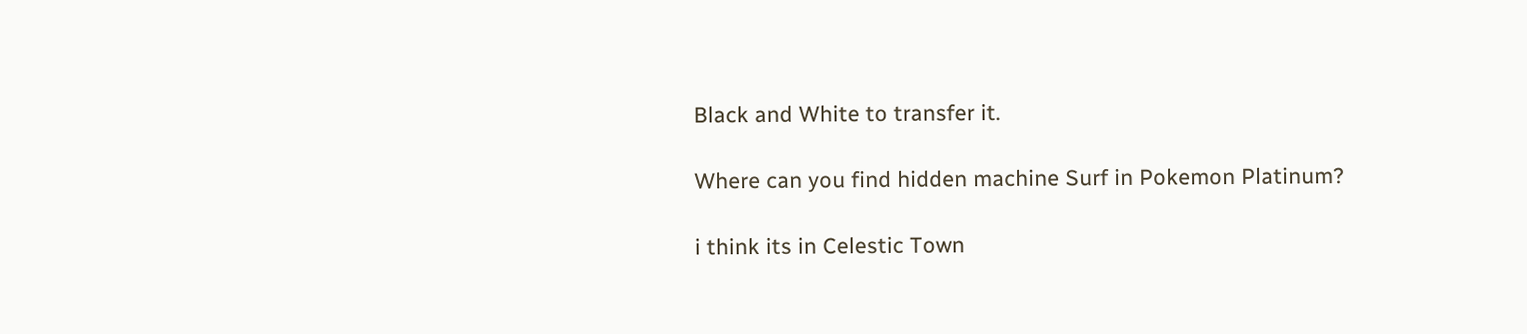Black and White to transfer it.

Where can you find hidden machine Surf in Pokemon Platinum?

i think its in Celestic Town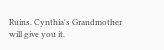Ruins. Cynthia's Grandmother will give you it.